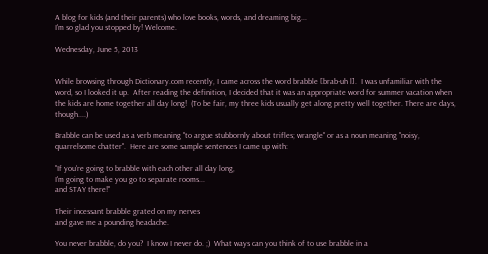A blog for kids (and their parents) who love books, words, and dreaming big...
I'm so glad you stopped by! Welcome.

Wednesday, June 5, 2013


While browsing through Dictionary.com recently, I came across the word brabble [brab-uh l].  I was unfamiliar with the word, so I looked it up.  After reading the definition, I decided that it was an appropriate word for summer vacation when the kids are home together all day long!  (To be fair, my three kids usually get along pretty well together. There are days, though....)

Brabble can be used as a verb meaning "to argue stubbornly about trifles; wrangle" or as a noun meaning "noisy, quarrelsome chatter".  Here are some sample sentences I came up with:

"If you're going to brabble with each other all day long,
I'm going to make you go to separate rooms...
and STAY there!"

Their incessant brabble grated on my nerves
and gave me a pounding headache.

You never brabble, do you?  I know I never do. ;)  What ways can you think of to use brabble in a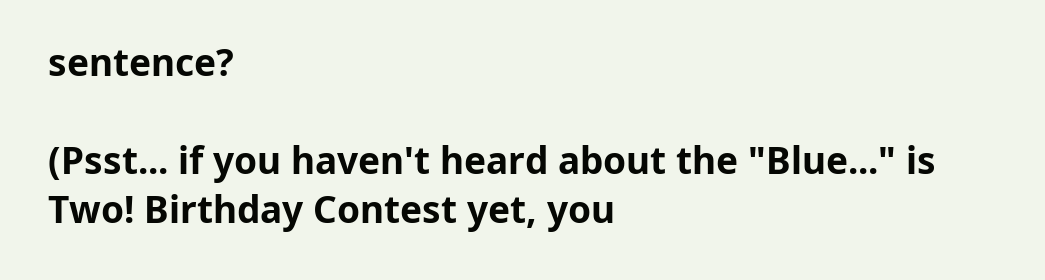sentence?

(Psst... if you haven't heard about the "Blue..." is Two! Birthday Contest yet, you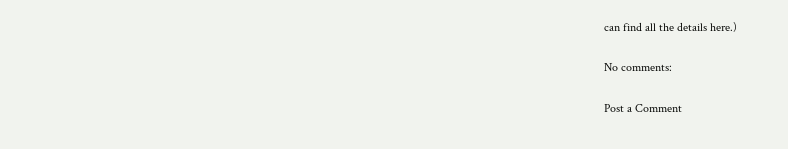can find all the details here.)

No comments:

Post a Comment